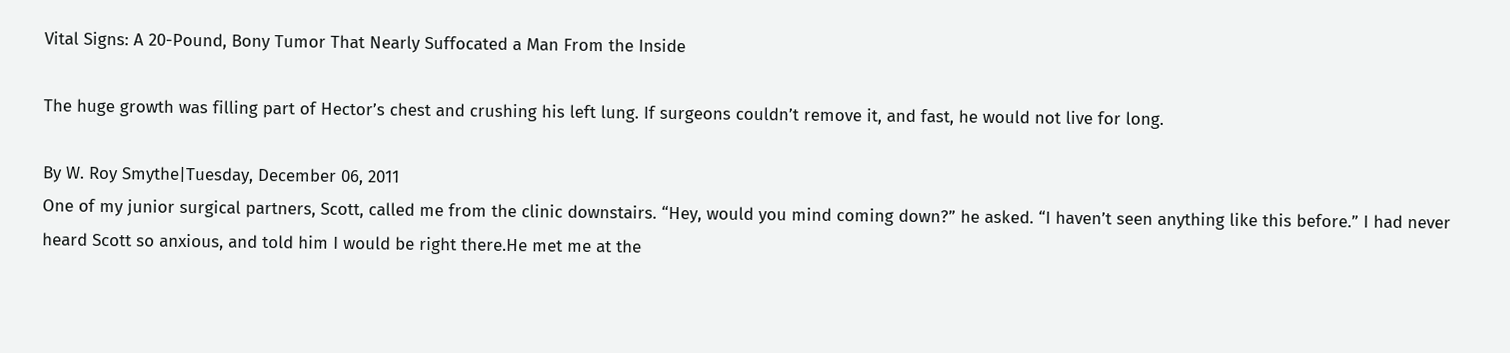Vital Signs: A 20-Pound, Bony Tumor That Nearly Suffocated a Man From the Inside

The huge growth was filling part of Hector’s chest and crushing his left lung. If surgeons couldn’t remove it, and fast, he would not live for long.

By W. Roy Smythe|Tuesday, December 06, 2011
One of my junior surgical partners, Scott, called me from the clinic downstairs. “Hey, would you mind coming down?” he asked. “I haven’t seen anything like this before.” I had never heard Scott so anxious, and told him I would be right there.He met me at the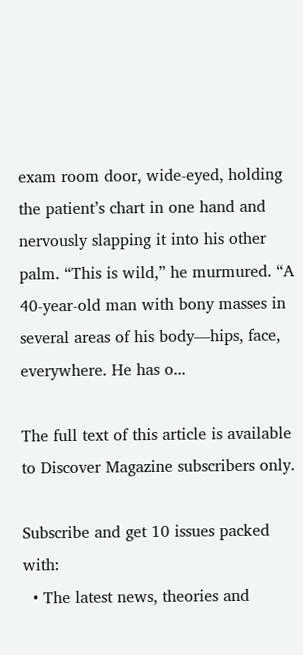exam room door, wide-eyed, holding the patient’s chart in one hand and nervously slapping it into his other palm. “This is wild,” he murmured. “A 40-year-old man with bony masses in several areas of his body—hips, face, everywhere. He has o...

The full text of this article is available to Discover Magazine subscribers only.

Subscribe and get 10 issues packed with:
  • The latest news, theories and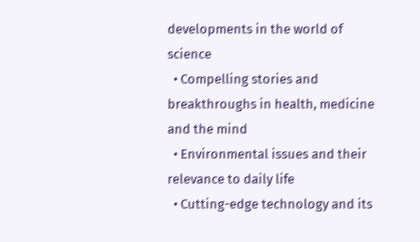developments in the world of science
  • Compelling stories and breakthroughs in health, medicine and the mind
  • Environmental issues and their relevance to daily life
  • Cutting-edge technology and its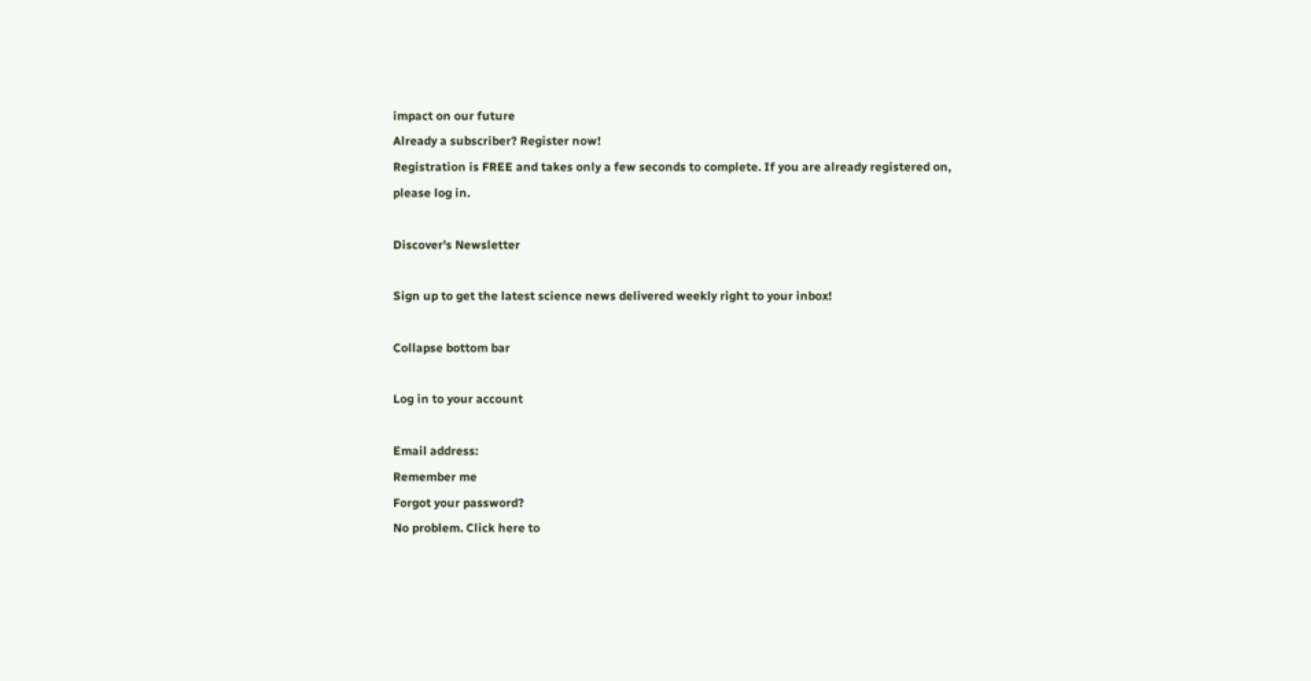impact on our future
Already a subscriber? Register now!
Registration is FREE and takes only a few seconds to complete. If you are already registered on, please log in.

Discover's Newsletter

Sign up to get the latest science news delivered weekly right to your inbox!

Collapse bottom bar

Log in to your account

Email address:
Remember me
Forgot your password?
No problem. Click here to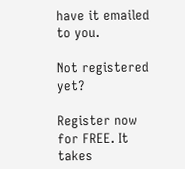have it emailed to you.

Not registered yet?

Register now for FREE. It takes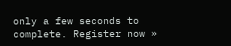only a few seconds to complete. Register now »